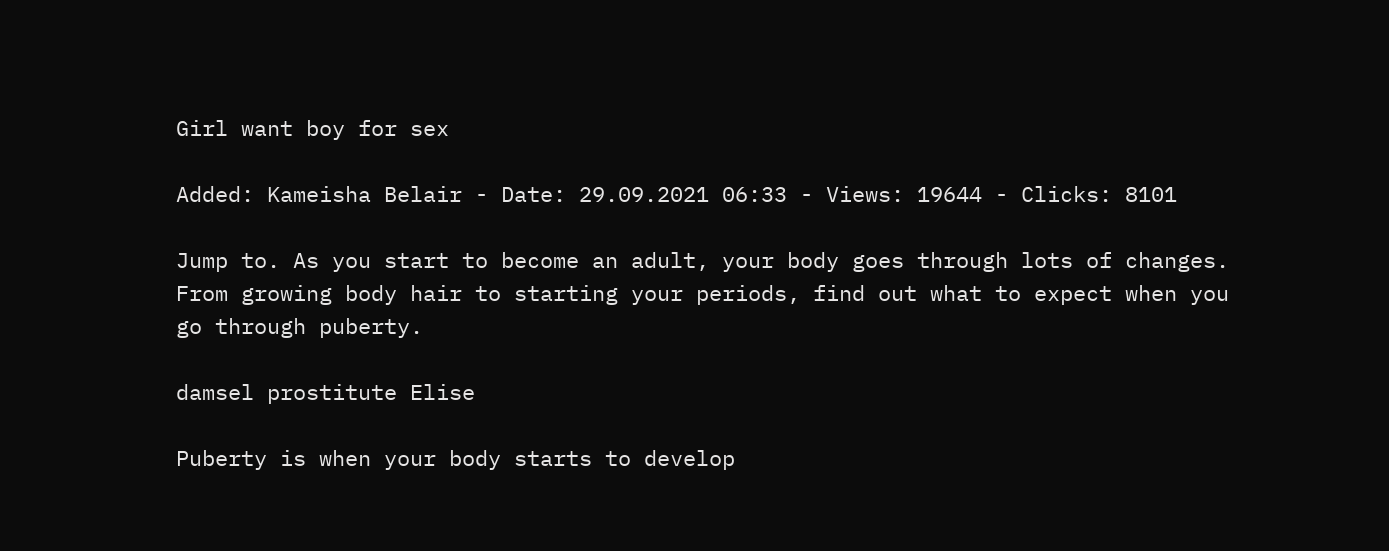Girl want boy for sex

Added: Kameisha Belair - Date: 29.09.2021 06:33 - Views: 19644 - Clicks: 8101

Jump to. As you start to become an adult, your body goes through lots of changes. From growing body hair to starting your periods, find out what to expect when you go through puberty.

damsel prostitute Elise

Puberty is when your body starts to develop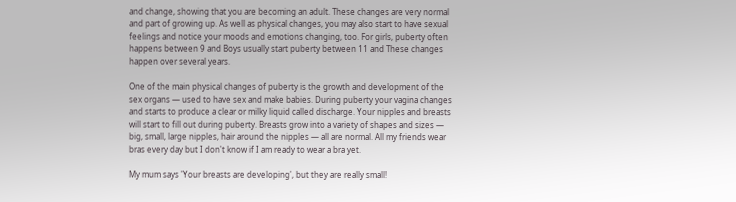and change, showing that you are becoming an adult. These changes are very normal and part of growing up. As well as physical changes, you may also start to have sexual feelings and notice your moods and emotions changing, too. For girls, puberty often happens between 9 and Boys usually start puberty between 11 and These changes happen over several years.

One of the main physical changes of puberty is the growth and development of the sex organs — used to have sex and make babies. During puberty your vagina changes and starts to produce a clear or milky liquid called discharge. Your nipples and breasts will start to fill out during puberty. Breasts grow into a variety of shapes and sizes — big, small, large nipples, hair around the nipples — all are normal. All my friends wear bras every day but I don't know if I am ready to wear a bra yet.

My mum says 'Your breasts are developing', but they are really small!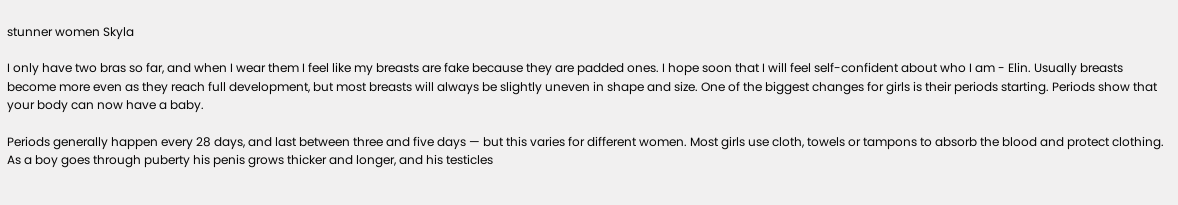stunner women Skyla

I only have two bras so far, and when I wear them I feel like my breasts are fake because they are padded ones. I hope soon that I will feel self-confident about who I am - Elin. Usually breasts become more even as they reach full development, but most breasts will always be slightly uneven in shape and size. One of the biggest changes for girls is their periods starting. Periods show that your body can now have a baby.

Periods generally happen every 28 days, and last between three and five days — but this varies for different women. Most girls use cloth, towels or tampons to absorb the blood and protect clothing. As a boy goes through puberty his penis grows thicker and longer, and his testicles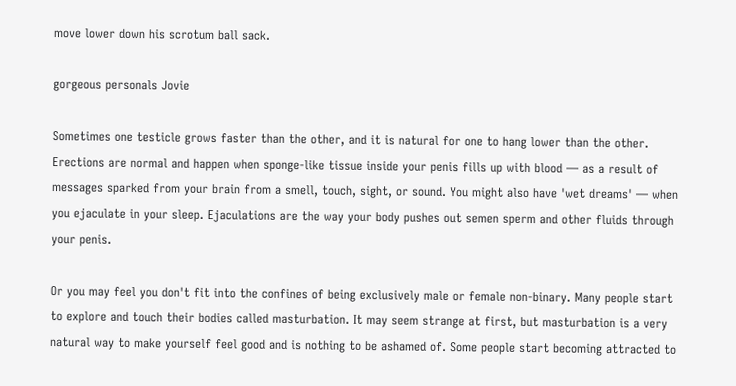move lower down his scrotum ball sack.

gorgeous personals Jovie

Sometimes one testicle grows faster than the other, and it is natural for one to hang lower than the other. Erections are normal and happen when sponge-like tissue inside your penis fills up with blood — as a result of messages sparked from your brain from a smell, touch, sight, or sound. You might also have 'wet dreams' — when you ejaculate in your sleep. Ejaculations are the way your body pushes out semen sperm and other fluids through your penis.

Or you may feel you don't fit into the confines of being exclusively male or female non-binary. Many people start to explore and touch their bodies called masturbation. It may seem strange at first, but masturbation is a very natural way to make yourself feel good and is nothing to be ashamed of. Some people start becoming attracted to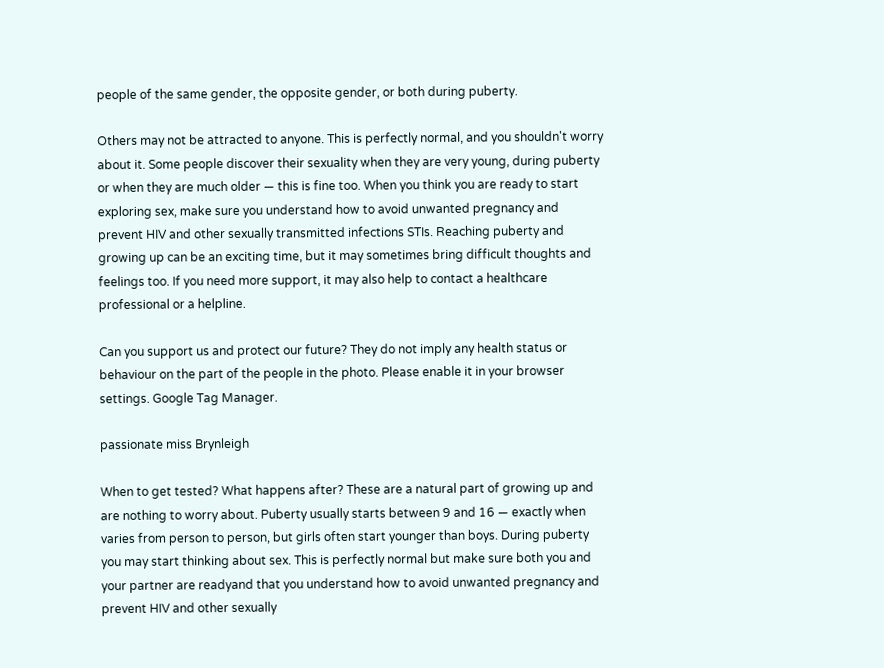people of the same gender, the opposite gender, or both during puberty.

Others may not be attracted to anyone. This is perfectly normal, and you shouldn't worry about it. Some people discover their sexuality when they are very young, during puberty or when they are much older — this is fine too. When you think you are ready to start exploring sex, make sure you understand how to avoid unwanted pregnancy and prevent HIV and other sexually transmitted infections STIs. Reaching puberty and growing up can be an exciting time, but it may sometimes bring difficult thoughts and feelings too. If you need more support, it may also help to contact a healthcare professional or a helpline.

Can you support us and protect our future? They do not imply any health status or behaviour on the part of the people in the photo. Please enable it in your browser settings. Google Tag Manager.

passionate miss Brynleigh

When to get tested? What happens after? These are a natural part of growing up and are nothing to worry about. Puberty usually starts between 9 and 16 — exactly when varies from person to person, but girls often start younger than boys. During puberty you may start thinking about sex. This is perfectly normal but make sure both you and your partner are readyand that you understand how to avoid unwanted pregnancy and prevent HIV and other sexually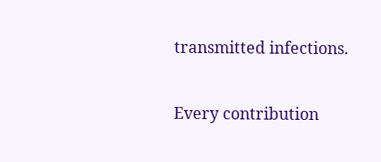transmitted infections.

Every contribution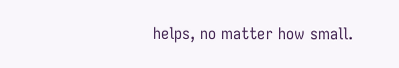helps, no matter how small.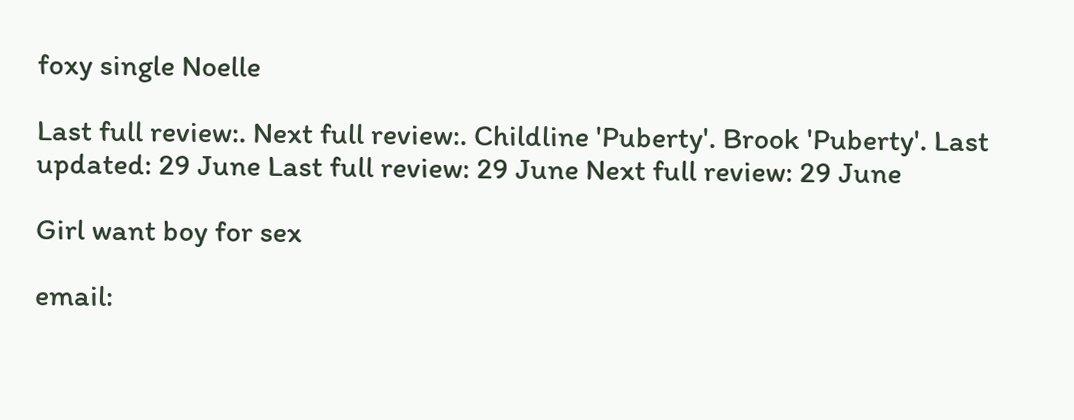foxy single Noelle

Last full review:. Next full review:. Childline 'Puberty'. Brook 'Puberty'. Last updated: 29 June Last full review: 29 June Next full review: 29 June

Girl want boy for sex

email: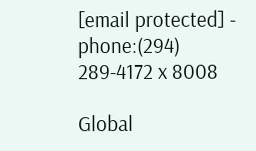[email protected] - phone:(294) 289-4172 x 8008

Global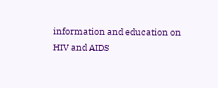information and education on HIV and AIDS